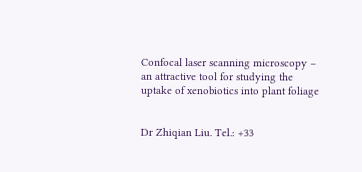Confocal laser scanning microscopy – an attractive tool for studying the uptake of xenobiotics into plant foliage


Dr Zhiqian Liu. Tel.: +33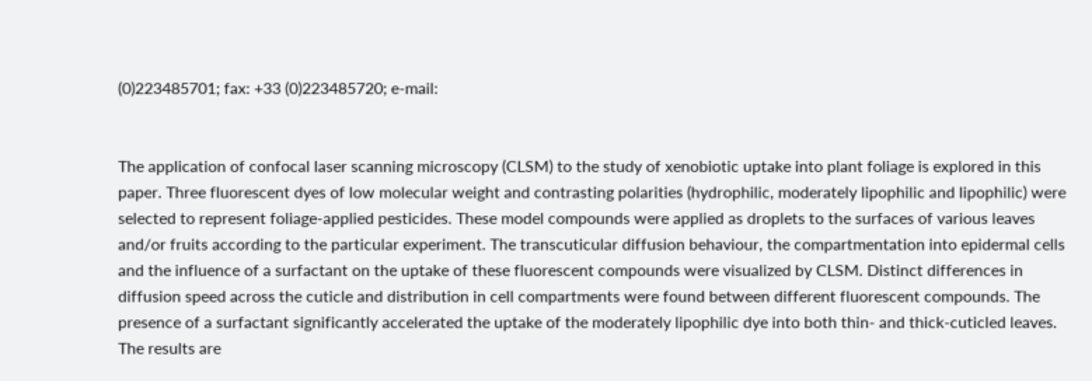(0)223485701; fax: +33 (0)223485720; e-mail:


The application of confocal laser scanning microscopy (CLSM) to the study of xenobiotic uptake into plant foliage is explored in this paper. Three fluorescent dyes of low molecular weight and contrasting polarities (hydrophilic, moderately lipophilic and lipophilic) were selected to represent foliage-applied pesticides. These model compounds were applied as droplets to the surfaces of various leaves and/or fruits according to the particular experiment. The transcuticular diffusion behaviour, the compartmentation into epidermal cells and the influence of a surfactant on the uptake of these fluorescent compounds were visualized by CLSM. Distinct differences in diffusion speed across the cuticle and distribution in cell compartments were found between different fluorescent compounds. The presence of a surfactant significantly accelerated the uptake of the moderately lipophilic dye into both thin- and thick-cuticled leaves. The results are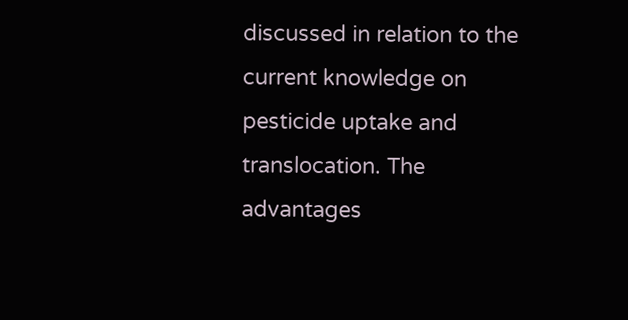discussed in relation to the current knowledge on pesticide uptake and translocation. The advantages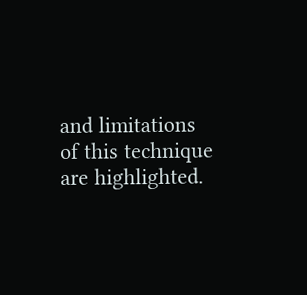and limitations of this technique are highlighted.